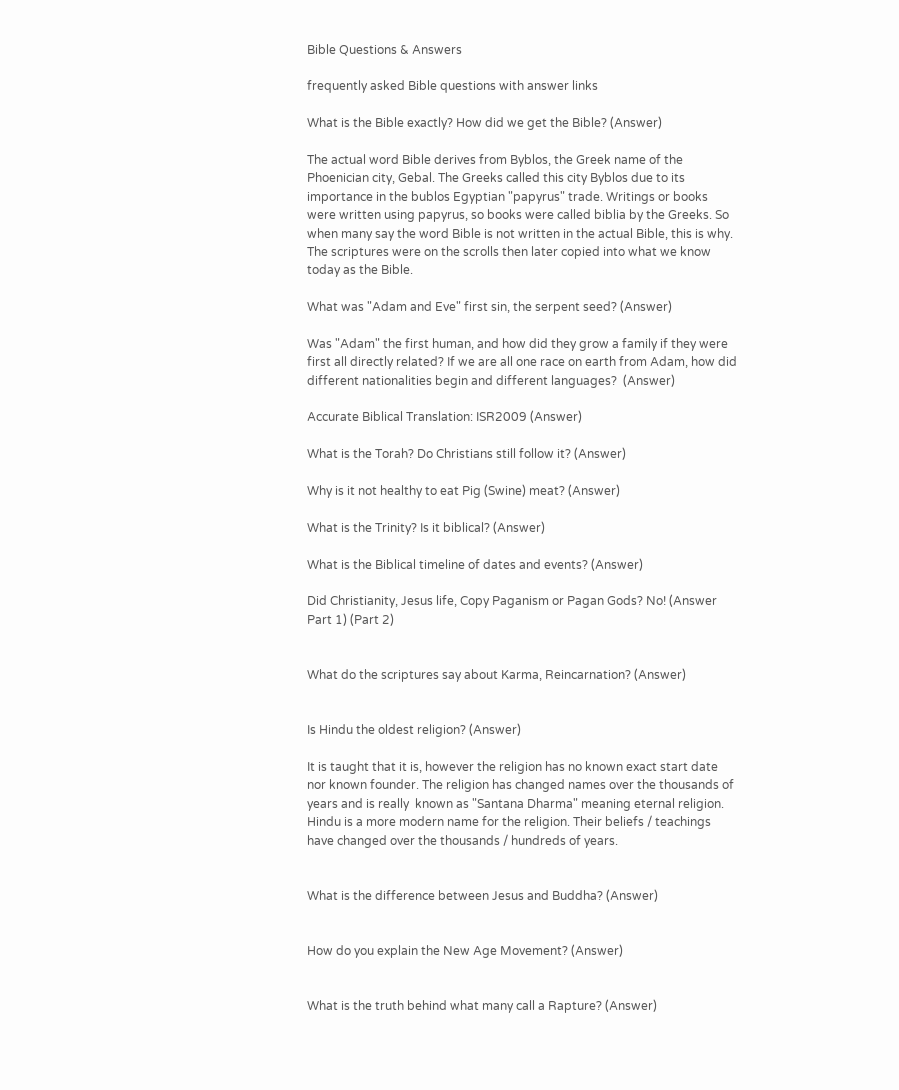Bible Questions & Answers

frequently asked Bible questions with answer links

What is the Bible exactly? How did we get the Bible? (Answer)

The actual word Bible derives from Byblos, the Greek name of the Phoenician city, Gebal. The Greeks called this city Byblos due to its importance in the bublos Egyptian "papyrus" trade. Writings or books were written using papyrus, so books were called biblia by the Greeks. So when many say the word Bible is not written in the actual Bible, this is why. The scriptures were on the scrolls then later copied into what we know today as the Bible.

What was "Adam and Eve" first sin, the serpent seed? (Answer)

Was "Adam" the first human, and how did they grow a family if they were first all directly related? If we are all one race on earth from Adam, how did different nationalities begin and different languages?  (Answer)

Accurate Biblical Translation: ISR2009 (Answer)

What is the Torah? Do Christians still follow it? (Answer)

Why is it not healthy to eat Pig (Swine) meat? (Answer)

What is the Trinity? Is it biblical? (Answer)

What is the Biblical timeline of dates and events? (Answer)

Did Christianity, Jesus life, Copy Paganism or Pagan Gods? No! (Answer Part 1) (Part 2)


What do the scriptures say about Karma, Reincarnation? (Answer)


Is Hindu the oldest religion? (Answer)

It is taught that it is, however the religion has no known exact start date nor known founder. The religion has changed names over the thousands of years and is really  known as "Santana Dharma" meaning eternal religion. Hindu is a more modern name for the religion. Their beliefs / teachings have changed over the thousands / hundreds of years.


What is the difference between Jesus and Buddha? (Answer)


How do you explain the New Age Movement? (Answer)


What is the truth behind what many call a Rapture? (Answer)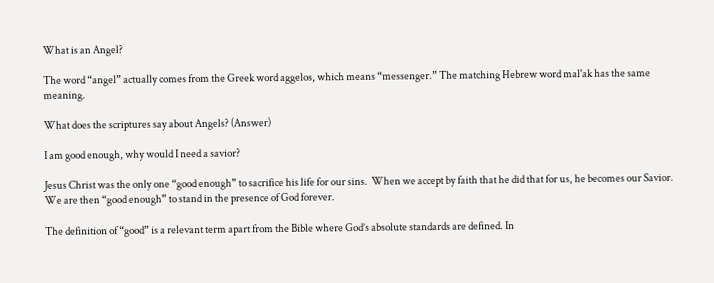What is an Angel?

The word “angel” actually comes from the Greek word aggelos, which means “messenger.” The matching Hebrew word mal'ak has the same meaning.

What does the scriptures say about Angels? (Answer)

I am good enough, why would I need a savior?

Jesus Christ was the only one “good enough” to sacrifice his life for our sins.  When we accept by faith that he did that for us, he becomes our Savior. We are then “good enough” to stand in the presence of God forever.

The definition of “good” is a relevant term apart from the Bible where God’s absolute standards are defined. In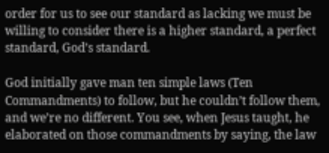order for us to see our standard as lacking we must be willing to consider there is a higher standard, a perfect standard, God’s standard.

God initially gave man ten simple laws (Ten Commandments) to follow, but he couldn’t follow them, and we’re no different. You see, when Jesus taught, he elaborated on those commandments by saying, the law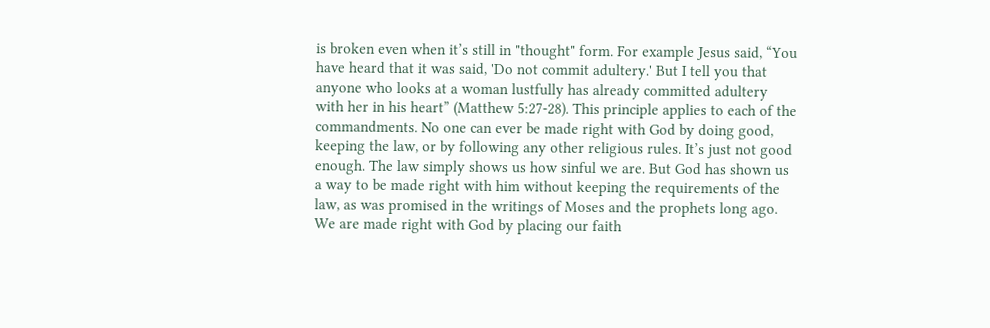is broken even when it’s still in "thought" form. For example Jesus said, “You have heard that it was said, 'Do not commit adultery.' But I tell you that anyone who looks at a woman lustfully has already committed adultery with her in his heart” (Matthew 5:27-28). This principle applies to each of the commandments. No one can ever be made right with God by doing good, keeping the law, or by following any other religious rules. It’s just not good enough. The law simply shows us how sinful we are. But God has shown us a way to be made right with him without keeping the requirements of the law, as was promised in the writings of Moses and the prophets long ago. We are made right with God by placing our faith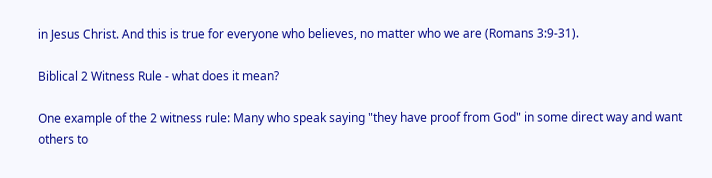in Jesus Christ. And this is true for everyone who believes, no matter who we are (Romans 3:9-31).

Biblical 2 Witness Rule - what does it mean?

One example of the 2 witness rule: Many who speak saying "they have proof from God" in some direct way and want others to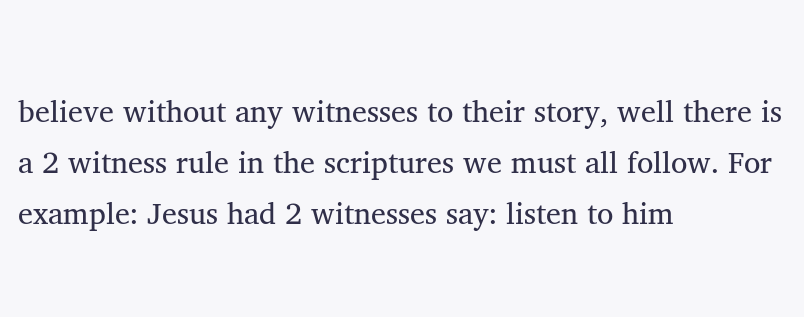believe without any witnesses to their story, well there is a 2 witness rule in the scriptures we must all follow. For example: Jesus had 2 witnesses say: listen to him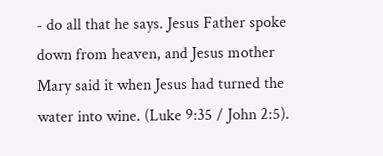- do all that he says. Jesus Father spoke down from heaven, and Jesus mother Mary said it when Jesus had turned the water into wine. (Luke 9:35 / John 2:5).